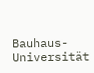Bauhaus-Universität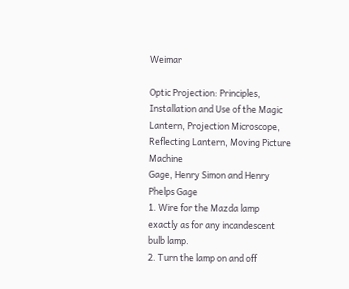Weimar

Optic Projection: Principles, Installation and Use of the Magic Lantern, Projection Microscope, Reflecting Lantern, Moving Picture Machine
Gage, Henry Simon and Henry Phelps Gage
1. Wire for the Mazda lamp
exactly as for any incandescent
bulb lamp.
2. Turn the lamp on and off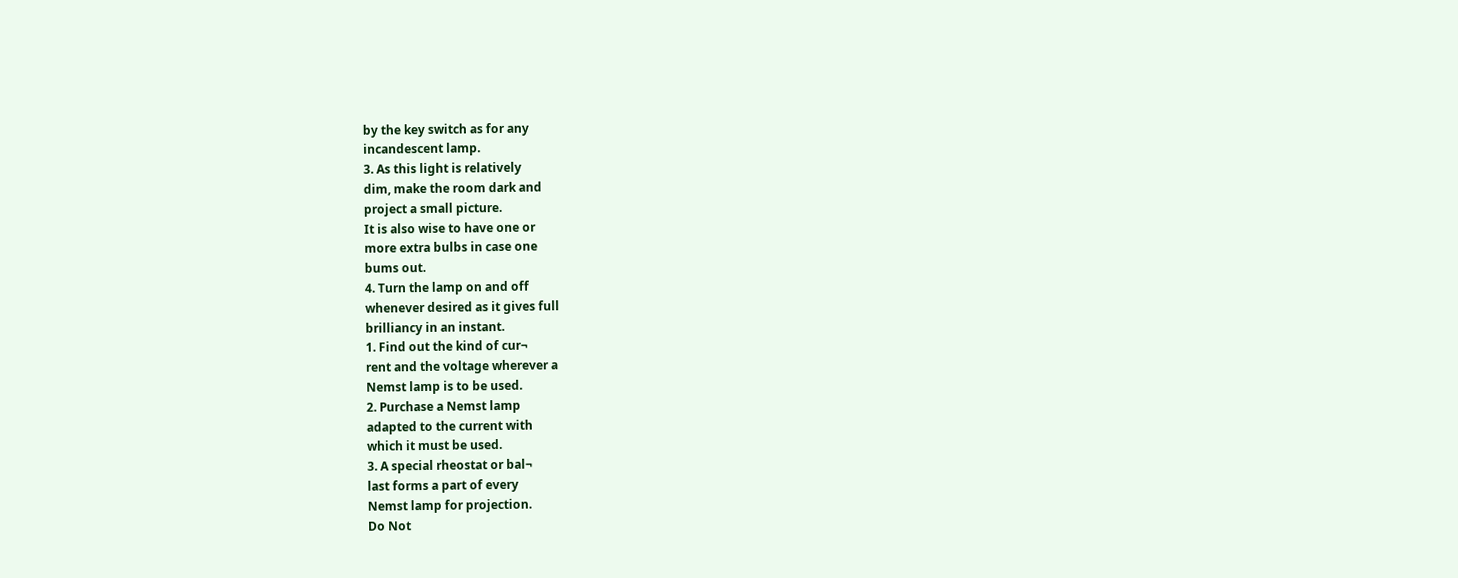by the key switch as for any
incandescent lamp.
3. As this light is relatively
dim, make the room dark and
project a small picture.
It is also wise to have one or
more extra bulbs in case one
bums out.
4. Turn the lamp on and off
whenever desired as it gives full
brilliancy in an instant.
1. Find out the kind of cur¬
rent and the voltage wherever a
Nemst lamp is to be used.
2. Purchase a Nemst lamp
adapted to the current with
which it must be used.
3. A special rheostat or bal¬
last forms a part of every
Nemst lamp for projection.
Do Not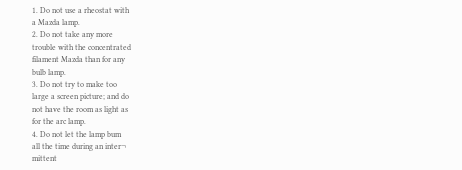1. Do not use a rheostat with
a Mazda lamp.
2. Do not take any more
trouble with the concentrated
filament Mazda than for any
bulb lamp.
3. Do not try to make too
large a screen picture; and do
not have the room as light as
for the arc lamp.
4. Do not let the lamp bum
all the time during an inter¬
mittent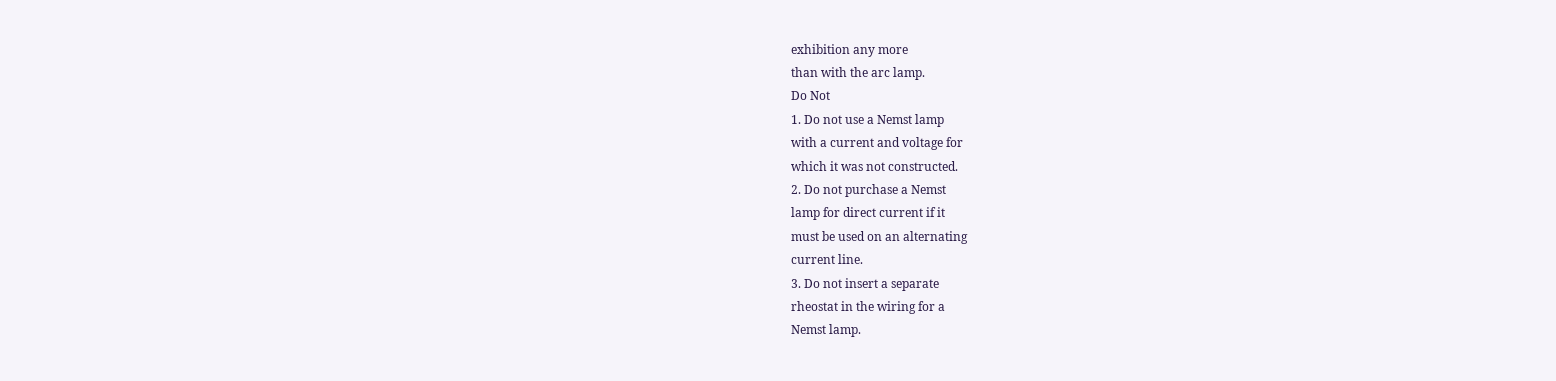exhibition any more
than with the arc lamp.
Do Not
1. Do not use a Nemst lamp
with a current and voltage for
which it was not constructed.
2. Do not purchase a Nemst
lamp for direct current if it
must be used on an alternating
current line.
3. Do not insert a separate
rheostat in the wiring for a
Nemst lamp.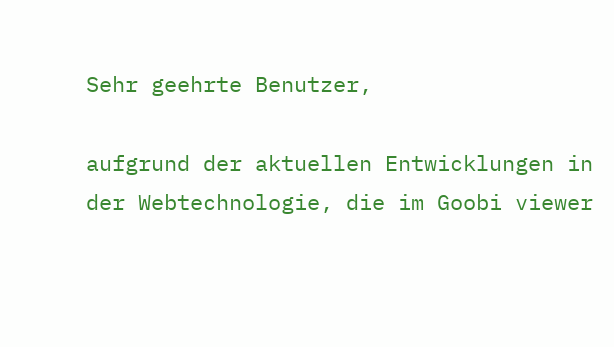Sehr geehrte Benutzer,

aufgrund der aktuellen Entwicklungen in der Webtechnologie, die im Goobi viewer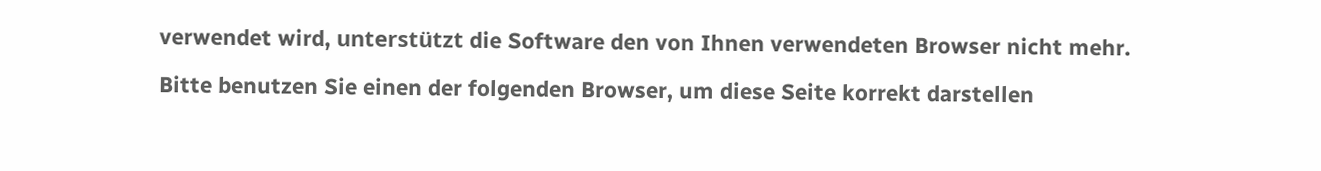verwendet wird, unterstützt die Software den von Ihnen verwendeten Browser nicht mehr.

Bitte benutzen Sie einen der folgenden Browser, um diese Seite korrekt darstellen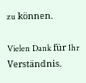zu können.

Vielen Dank für Ihr Verständnis.